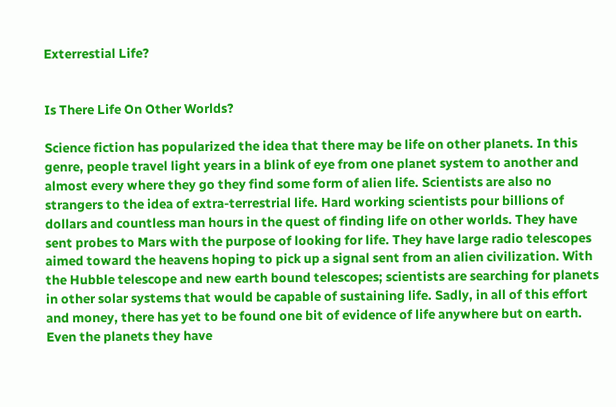Exterrestial Life?


Is There Life On Other Worlds?

Science fiction has popularized the idea that there may be life on other planets. In this genre, people travel light years in a blink of eye from one planet system to another and almost every where they go they find some form of alien life. Scientists are also no strangers to the idea of extra-terrestrial life. Hard working scientists pour billions of dollars and countless man hours in the quest of finding life on other worlds. They have sent probes to Mars with the purpose of looking for life. They have large radio telescopes aimed toward the heavens hoping to pick up a signal sent from an alien civilization. With the Hubble telescope and new earth bound telescopes; scientists are searching for planets in other solar systems that would be capable of sustaining life. Sadly, in all of this effort and money, there has yet to be found one bit of evidence of life anywhere but on earth. Even the planets they have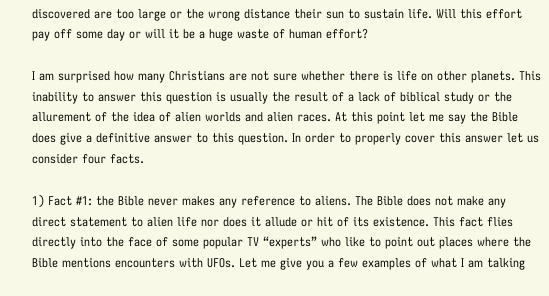discovered are too large or the wrong distance their sun to sustain life. Will this effort pay off some day or will it be a huge waste of human effort?

I am surprised how many Christians are not sure whether there is life on other planets. This inability to answer this question is usually the result of a lack of biblical study or the allurement of the idea of alien worlds and alien races. At this point let me say the Bible does give a definitive answer to this question. In order to properly cover this answer let us consider four facts.

1) Fact #1: the Bible never makes any reference to aliens. The Bible does not make any direct statement to alien life nor does it allude or hit of its existence. This fact flies directly into the face of some popular TV “experts” who like to point out places where the Bible mentions encounters with UFOs. Let me give you a few examples of what I am talking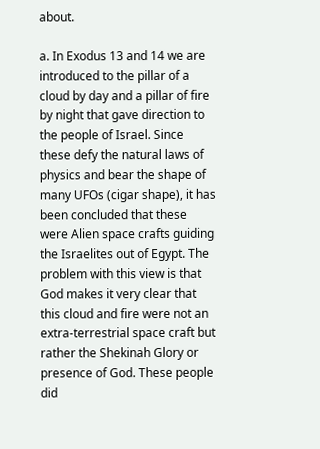about.

a. In Exodus 13 and 14 we are introduced to the pillar of a cloud by day and a pillar of fire by night that gave direction to the people of Israel. Since these defy the natural laws of physics and bear the shape of many UFOs (cigar shape), it has been concluded that these were Alien space crafts guiding the Israelites out of Egypt. The problem with this view is that God makes it very clear that this cloud and fire were not an extra-terrestrial space craft but rather the Shekinah Glory or presence of God. These people did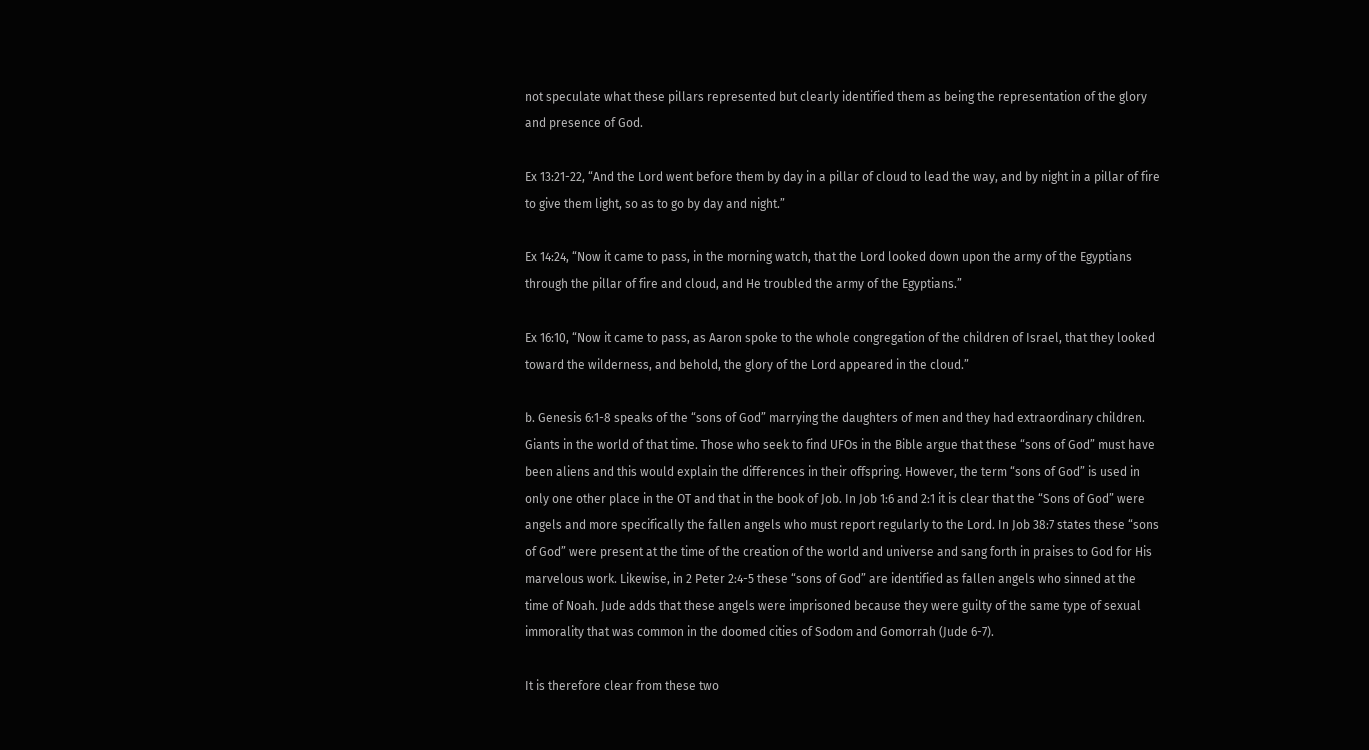not speculate what these pillars represented but clearly identified them as being the representation of the glory and presence of God.

Ex 13:21-22, “And the Lord went before them by day in a pillar of cloud to lead the way, and by night in a pillar of fire to give them light, so as to go by day and night.”

Ex 14:24, “Now it came to pass, in the morning watch, that the Lord looked down upon the army of the Egyptians through the pillar of fire and cloud, and He troubled the army of the Egyptians.”

Ex 16:10, “Now it came to pass, as Aaron spoke to the whole congregation of the children of Israel, that they looked toward the wilderness, and behold, the glory of the Lord appeared in the cloud.”

b. Genesis 6:1-8 speaks of the “sons of God” marrying the daughters of men and they had extraordinary children. Giants in the world of that time. Those who seek to find UFOs in the Bible argue that these “sons of God” must have been aliens and this would explain the differences in their offspring. However, the term “sons of God” is used in only one other place in the OT and that in the book of Job. In Job 1:6 and 2:1 it is clear that the “Sons of God” were angels and more specifically the fallen angels who must report regularly to the Lord. In Job 38:7 states these “sons of God” were present at the time of the creation of the world and universe and sang forth in praises to God for His marvelous work. Likewise, in 2 Peter 2:4-5 these “sons of God” are identified as fallen angels who sinned at the time of Noah. Jude adds that these angels were imprisoned because they were guilty of the same type of sexual immorality that was common in the doomed cities of Sodom and Gomorrah (Jude 6-7).

It is therefore clear from these two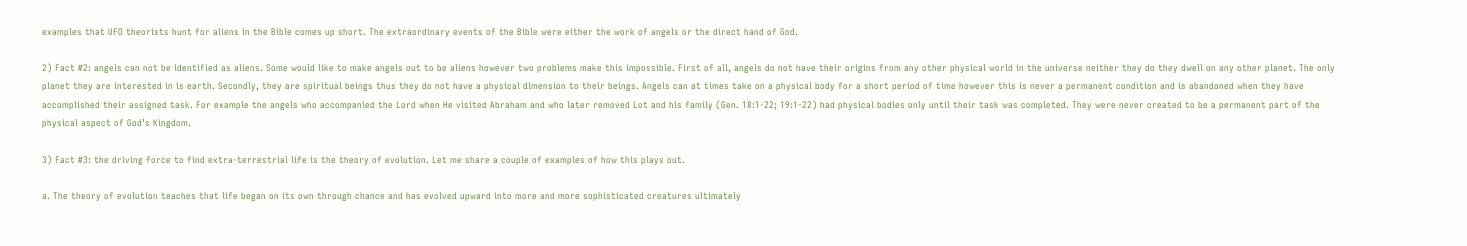examples that UFO theorists hunt for aliens in the Bible comes up short. The extraordinary events of the Bible were either the work of angels or the direct hand of God.

2) Fact #2: angels can not be identified as aliens. Some would like to make angels out to be aliens however two problems make this impossible. First of all, angels do not have their origins from any other physical world in the universe neither they do they dwell on any other planet. The only planet they are interested in is earth. Secondly, they are spiritual beings thus they do not have a physical dimension to their beings. Angels can at times take on a physical body for a short period of time however this is never a permanent condition and is abandoned when they have accomplished their assigned task. For example the angels who accompanied the Lord when He visited Abraham and who later removed Lot and his family (Gen. 18:1-22; 19:1-22) had physical bodies only until their task was completed. They were never created to be a permanent part of the physical aspect of God’s Kingdom.

3) Fact #3: the driving force to find extra-terrestrial life is the theory of evolution. Let me share a couple of examples of how this plays out.

a. The theory of evolution teaches that life began on its own through chance and has evolved upward into more and more sophisticated creatures ultimately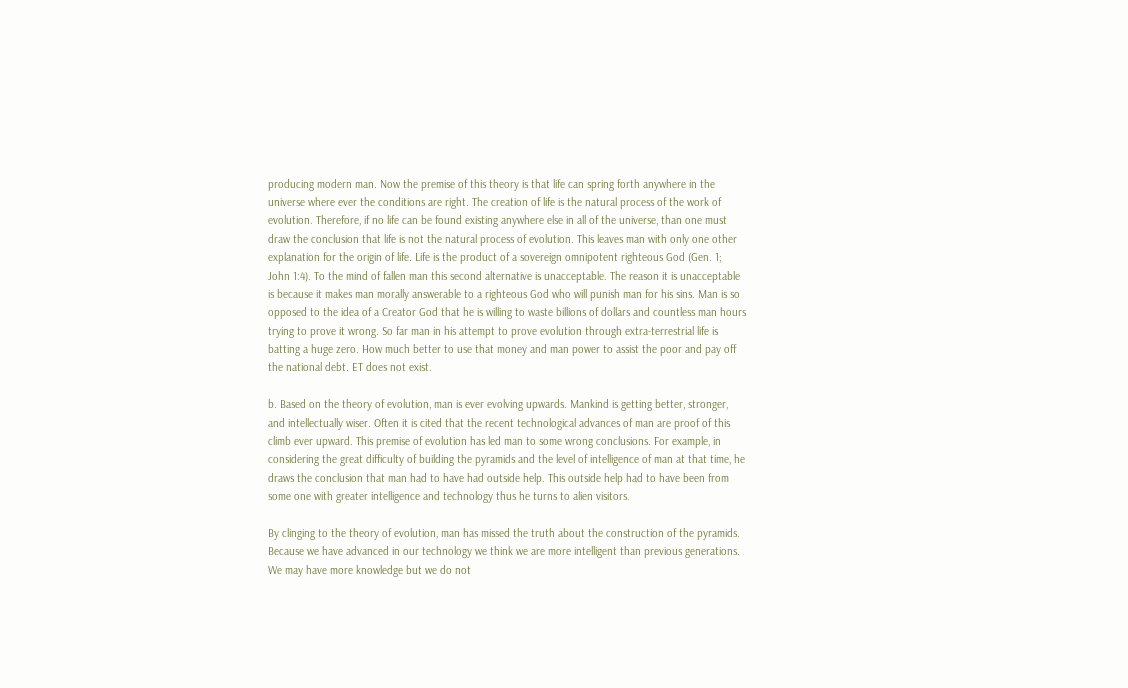producing modern man. Now the premise of this theory is that life can spring forth anywhere in the universe where ever the conditions are right. The creation of life is the natural process of the work of evolution. Therefore, if no life can be found existing anywhere else in all of the universe, than one must draw the conclusion that life is not the natural process of evolution. This leaves man with only one other explanation for the origin of life. Life is the product of a sovereign omnipotent righteous God (Gen. 1; John 1:4). To the mind of fallen man this second alternative is unacceptable. The reason it is unacceptable is because it makes man morally answerable to a righteous God who will punish man for his sins. Man is so opposed to the idea of a Creator God that he is willing to waste billions of dollars and countless man hours trying to prove it wrong. So far man in his attempt to prove evolution through extra-terrestrial life is batting a huge zero. How much better to use that money and man power to assist the poor and pay off the national debt. ET does not exist.

b. Based on the theory of evolution, man is ever evolving upwards. Mankind is getting better, stronger, and intellectually wiser. Often it is cited that the recent technological advances of man are proof of this climb ever upward. This premise of evolution has led man to some wrong conclusions. For example, in considering the great difficulty of building the pyramids and the level of intelligence of man at that time, he draws the conclusion that man had to have had outside help. This outside help had to have been from some one with greater intelligence and technology thus he turns to alien visitors.

By clinging to the theory of evolution, man has missed the truth about the construction of the pyramids. Because we have advanced in our technology we think we are more intelligent than previous generations. We may have more knowledge but we do not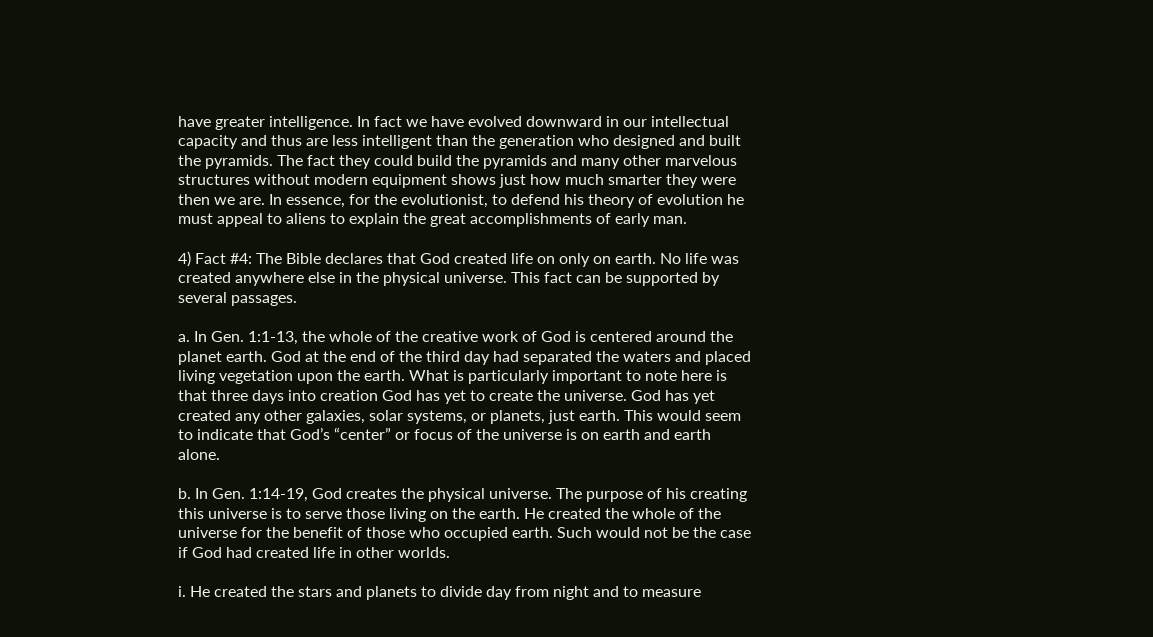have greater intelligence. In fact we have evolved downward in our intellectual capacity and thus are less intelligent than the generation who designed and built the pyramids. The fact they could build the pyramids and many other marvelous structures without modern equipment shows just how much smarter they were then we are. In essence, for the evolutionist, to defend his theory of evolution he must appeal to aliens to explain the great accomplishments of early man.

4) Fact #4: The Bible declares that God created life on only on earth. No life was created anywhere else in the physical universe. This fact can be supported by several passages.

a. In Gen. 1:1-13, the whole of the creative work of God is centered around the planet earth. God at the end of the third day had separated the waters and placed living vegetation upon the earth. What is particularly important to note here is that three days into creation God has yet to create the universe. God has yet created any other galaxies, solar systems, or planets, just earth. This would seem to indicate that God’s “center” or focus of the universe is on earth and earth alone.

b. In Gen. 1:14-19, God creates the physical universe. The purpose of his creating this universe is to serve those living on the earth. He created the whole of the universe for the benefit of those who occupied earth. Such would not be the case if God had created life in other worlds.

i. He created the stars and planets to divide day from night and to measure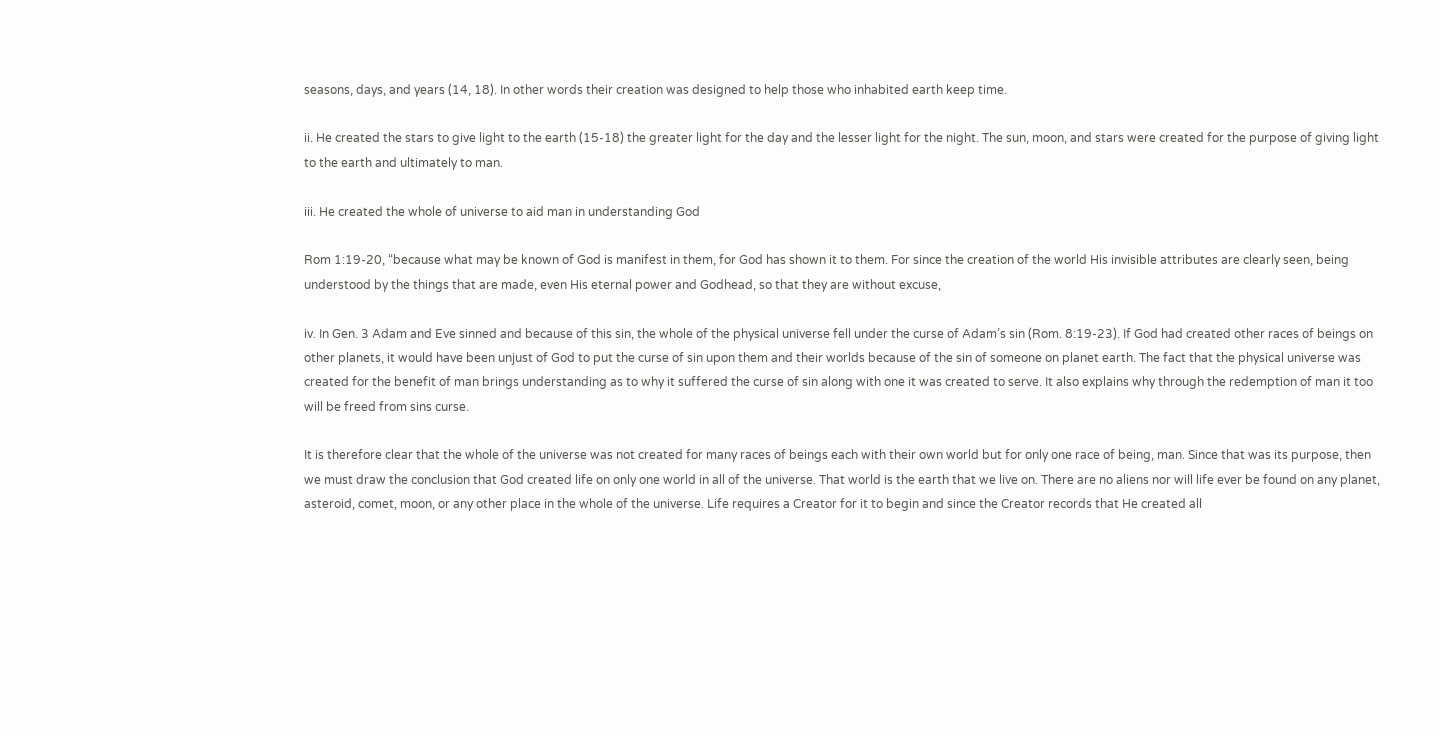seasons, days, and years (14, 18). In other words their creation was designed to help those who inhabited earth keep time.

ii. He created the stars to give light to the earth (15-18) the greater light for the day and the lesser light for the night. The sun, moon, and stars were created for the purpose of giving light to the earth and ultimately to man.

iii. He created the whole of universe to aid man in understanding God

Rom 1:19-20, “because what may be known of God is manifest in them, for God has shown it to them. For since the creation of the world His invisible attributes are clearly seen, being understood by the things that are made, even His eternal power and Godhead, so that they are without excuse,

iv. In Gen. 3 Adam and Eve sinned and because of this sin, the whole of the physical universe fell under the curse of Adam’s sin (Rom. 8:19-23). If God had created other races of beings on other planets, it would have been unjust of God to put the curse of sin upon them and their worlds because of the sin of someone on planet earth. The fact that the physical universe was created for the benefit of man brings understanding as to why it suffered the curse of sin along with one it was created to serve. It also explains why through the redemption of man it too will be freed from sins curse.

It is therefore clear that the whole of the universe was not created for many races of beings each with their own world but for only one race of being, man. Since that was its purpose, then we must draw the conclusion that God created life on only one world in all of the universe. That world is the earth that we live on. There are no aliens nor will life ever be found on any planet, asteroid, comet, moon, or any other place in the whole of the universe. Life requires a Creator for it to begin and since the Creator records that He created all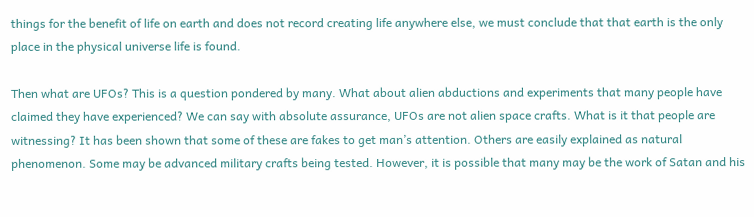things for the benefit of life on earth and does not record creating life anywhere else, we must conclude that that earth is the only place in the physical universe life is found.

Then what are UFOs? This is a question pondered by many. What about alien abductions and experiments that many people have claimed they have experienced? We can say with absolute assurance, UFOs are not alien space crafts. What is it that people are witnessing? It has been shown that some of these are fakes to get man’s attention. Others are easily explained as natural phenomenon. Some may be advanced military crafts being tested. However, it is possible that many may be the work of Satan and his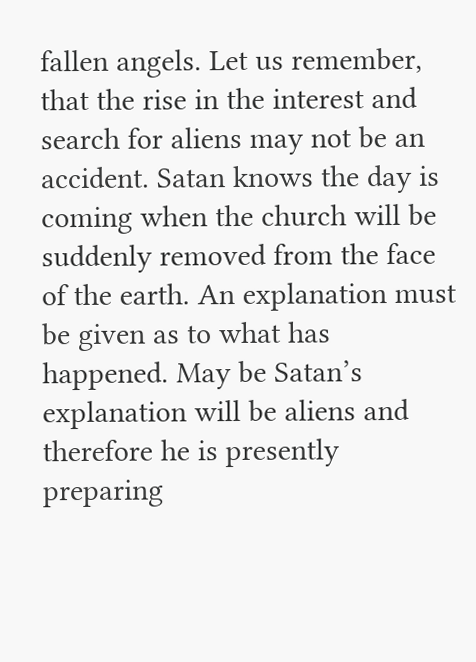fallen angels. Let us remember, that the rise in the interest and search for aliens may not be an accident. Satan knows the day is coming when the church will be suddenly removed from the face of the earth. An explanation must be given as to what has happened. May be Satan’s explanation will be aliens and therefore he is presently preparing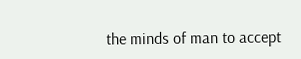the minds of man to accept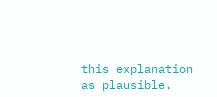this explanation as plausible.